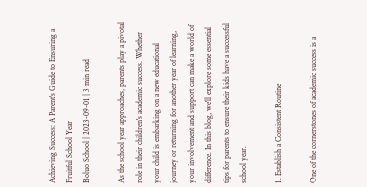Achieving Success: A Parent's Guide to Ensuring a Fruitful School Year
Boluo School | 2023-09-01 | 3 min read

As the school year approaches, parents play a pivotal role in their children's academic success. Whether your child is embarking on a new educational journey or returning for another year of learning, your involvement and support can make a world of difference. In this blog, we'll explore some essential tips for parents to ensure their kids have a successful school year.

1. Establish a Consistent Routine

One of the cornerstones of academic success is a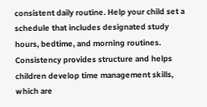consistent daily routine. Help your child set a schedule that includes designated study hours, bedtime, and morning routines. Consistency provides structure and helps children develop time management skills, which are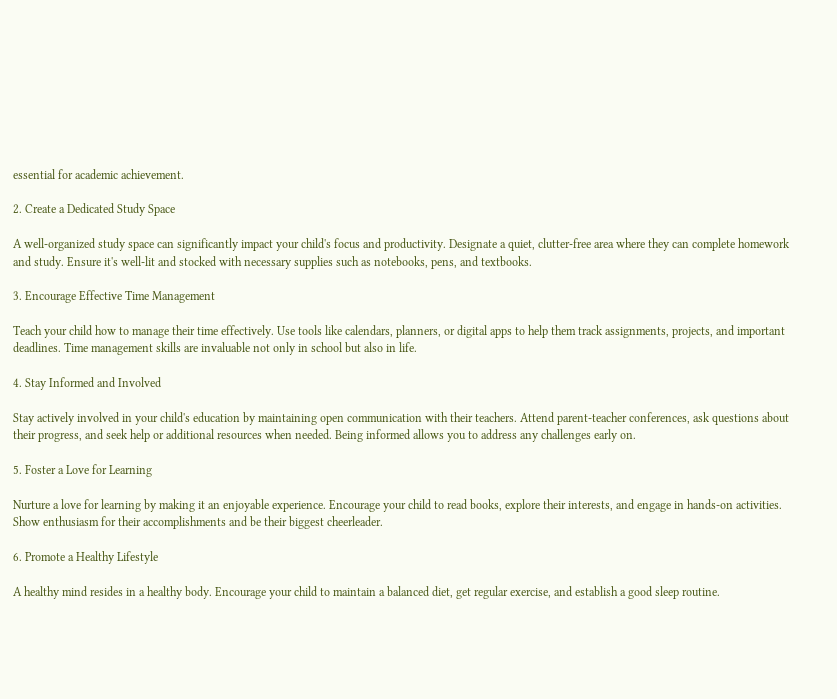essential for academic achievement.

2. Create a Dedicated Study Space

A well-organized study space can significantly impact your child's focus and productivity. Designate a quiet, clutter-free area where they can complete homework and study. Ensure it's well-lit and stocked with necessary supplies such as notebooks, pens, and textbooks.

3. Encourage Effective Time Management

Teach your child how to manage their time effectively. Use tools like calendars, planners, or digital apps to help them track assignments, projects, and important deadlines. Time management skills are invaluable not only in school but also in life.

4. Stay Informed and Involved

Stay actively involved in your child's education by maintaining open communication with their teachers. Attend parent-teacher conferences, ask questions about their progress, and seek help or additional resources when needed. Being informed allows you to address any challenges early on.

5. Foster a Love for Learning

Nurture a love for learning by making it an enjoyable experience. Encourage your child to read books, explore their interests, and engage in hands-on activities. Show enthusiasm for their accomplishments and be their biggest cheerleader.

6. Promote a Healthy Lifestyle

A healthy mind resides in a healthy body. Encourage your child to maintain a balanced diet, get regular exercise, and establish a good sleep routine.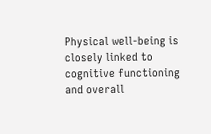Physical well-being is closely linked to cognitive functioning and overall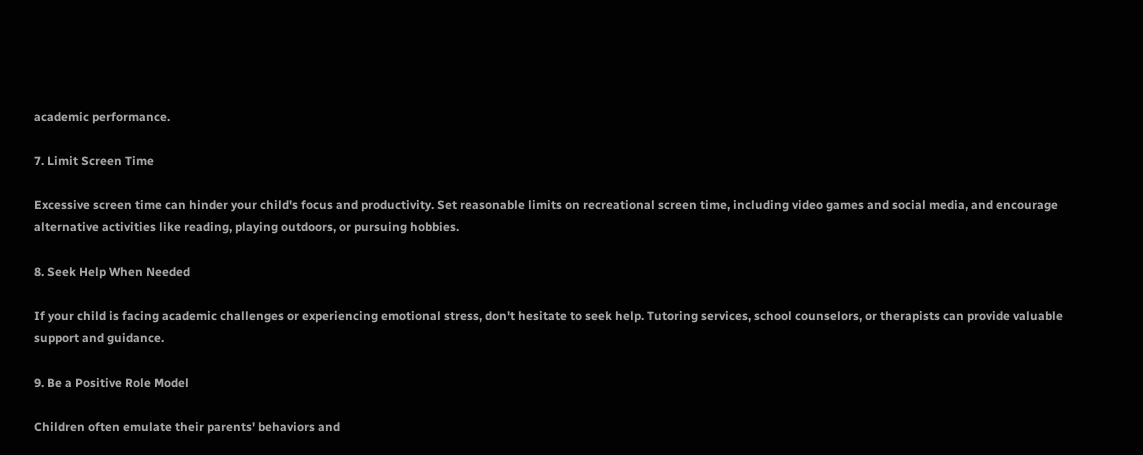academic performance.

7. Limit Screen Time

Excessive screen time can hinder your child's focus and productivity. Set reasonable limits on recreational screen time, including video games and social media, and encourage alternative activities like reading, playing outdoors, or pursuing hobbies.

8. Seek Help When Needed

If your child is facing academic challenges or experiencing emotional stress, don't hesitate to seek help. Tutoring services, school counselors, or therapists can provide valuable support and guidance.

9. Be a Positive Role Model

Children often emulate their parents' behaviors and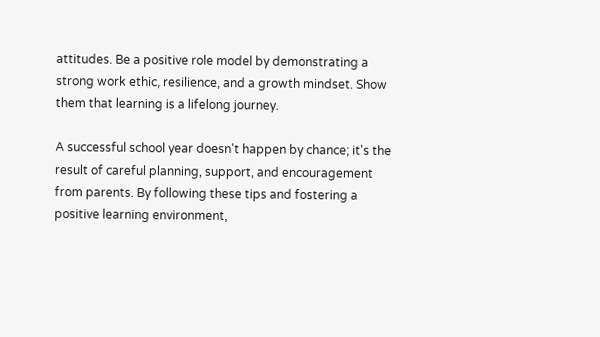attitudes. Be a positive role model by demonstrating a strong work ethic, resilience, and a growth mindset. Show them that learning is a lifelong journey.

A successful school year doesn't happen by chance; it's the result of careful planning, support, and encouragement from parents. By following these tips and fostering a positive learning environment,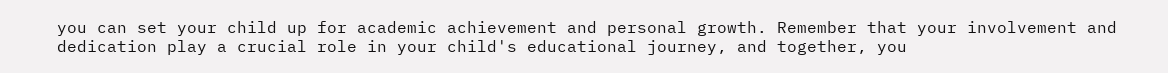you can set your child up for academic achievement and personal growth. Remember that your involvement and dedication play a crucial role in your child's educational journey, and together, you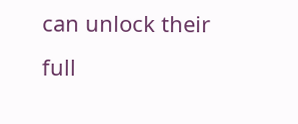can unlock their full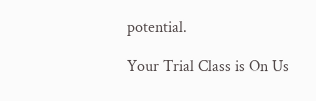potential.

Your Trial Class is On Us